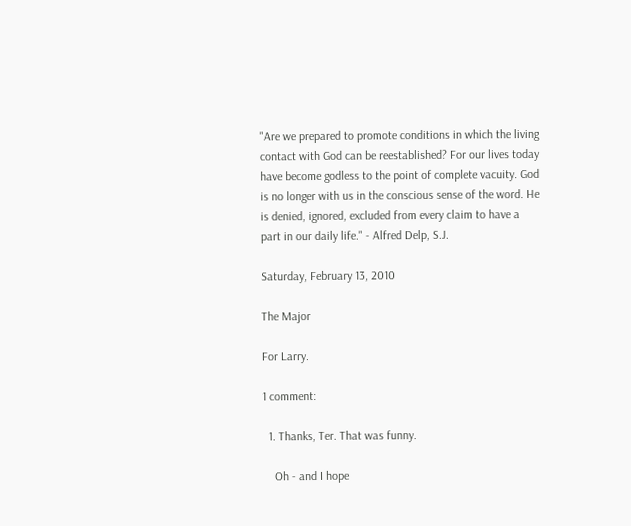"Are we prepared to promote conditions in which the living contact with God can be reestablished? For our lives today have become godless to the point of complete vacuity. God is no longer with us in the conscious sense of the word. He is denied, ignored, excluded from every claim to have a part in our daily life." - Alfred Delp, S.J.

Saturday, February 13, 2010

The Major

For Larry.

1 comment:

  1. Thanks, Ter. That was funny.

    Oh - and I hope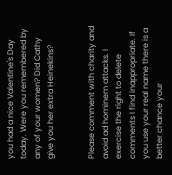you had a nice Valentine's Day today. Were you remembered by any of your women? Did Cathy give you her extra Heinekins?


Please comment with charity and avoid ad hominem attacks. I exercise the right to delete comments I find inappropriate. If you use your real name there is a better chance your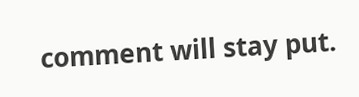comment will stay put.